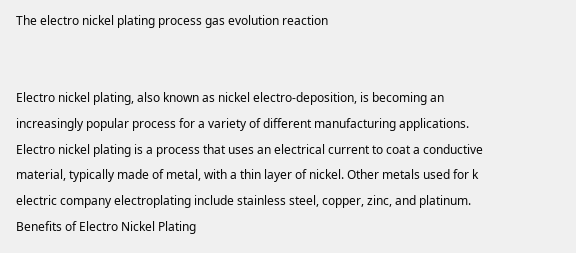The electro nickel plating process gas evolution reaction


Electro nickel plating, also known as nickel electro-deposition, is becoming an increasingly popular process for a variety of different manufacturing applications. Electro nickel plating is a process that uses an electrical current to coat a conductive material, typically made of metal, with a thin layer of nickel. Other metals used for k electric company electroplating include stainless steel, copper, zinc, and platinum. Benefits of Electro Nickel Plating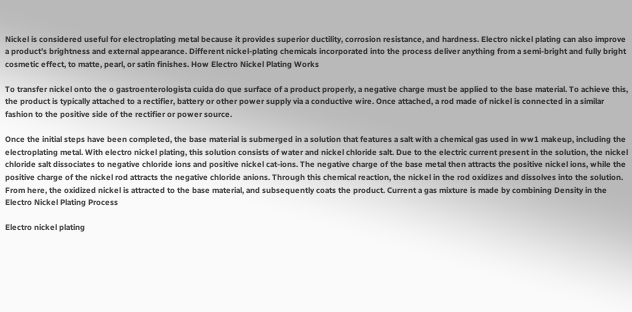Nickel is considered useful for electroplating metal because it provides superior ductility, corrosion resistance, and hardness. Electro nickel plating can also improve a product’s brightness and external appearance. Different nickel-plating chemicals incorporated into the process deliver anything from a semi-bright and fully bright cosmetic effect, to matte, pearl, or satin finishes. How Electro Nickel Plating Works

To transfer nickel onto the o gastroenterologista cuida do que surface of a product properly, a negative charge must be applied to the base material. To achieve this, the product is typically attached to a rectifier, battery or other power supply via a conductive wire. Once attached, a rod made of nickel is connected in a similar fashion to the positive side of the rectifier or power source.

Once the initial steps have been completed, the base material is submerged in a solution that features a salt with a chemical gas used in ww1 makeup, including the electroplating metal. With electro nickel plating, this solution consists of water and nickel chloride salt. Due to the electric current present in the solution, the nickel chloride salt dissociates to negative chloride ions and positive nickel cat-ions. The negative charge of the base metal then attracts the positive nickel ions, while the positive charge of the nickel rod attracts the negative chloride anions. Through this chemical reaction, the nickel in the rod oxidizes and dissolves into the solution. From here, the oxidized nickel is attracted to the base material, and subsequently coats the product. Current a gas mixture is made by combining Density in the Electro Nickel Plating Process

Electro nickel plating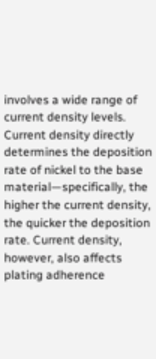involves a wide range of current density levels. Current density directly determines the deposition rate of nickel to the base material—specifically, the higher the current density, the quicker the deposition rate. Current density, however, also affects plating adherence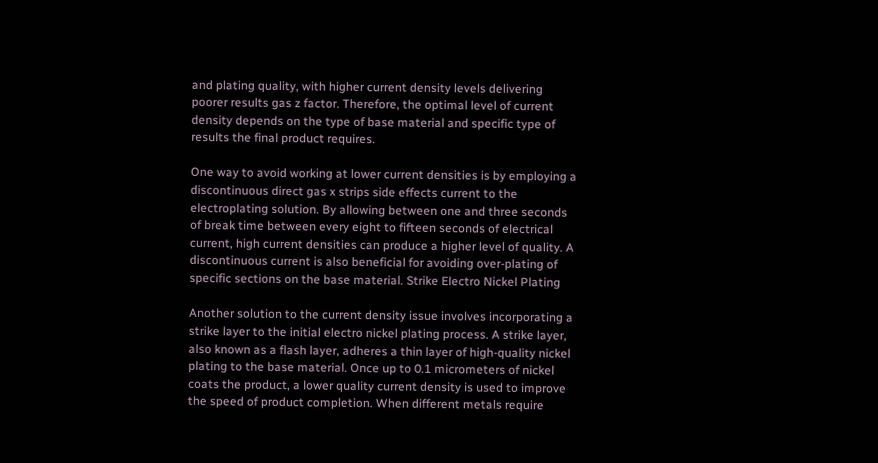and plating quality, with higher current density levels delivering poorer results gas z factor. Therefore, the optimal level of current density depends on the type of base material and specific type of results the final product requires.

One way to avoid working at lower current densities is by employing a discontinuous direct gas x strips side effects current to the electroplating solution. By allowing between one and three seconds of break time between every eight to fifteen seconds of electrical current, high current densities can produce a higher level of quality. A discontinuous current is also beneficial for avoiding over-plating of specific sections on the base material. Strike Electro Nickel Plating

Another solution to the current density issue involves incorporating a strike layer to the initial electro nickel plating process. A strike layer, also known as a flash layer, adheres a thin layer of high-quality nickel plating to the base material. Once up to 0.1 micrometers of nickel coats the product, a lower quality current density is used to improve the speed of product completion. When different metals require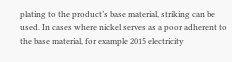plating to the product’s base material, striking can be used. In cases where nickel serves as a poor adherent to the base material, for example 2015 electricity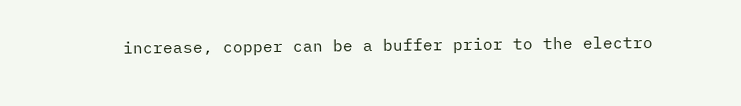increase, copper can be a buffer prior to the electro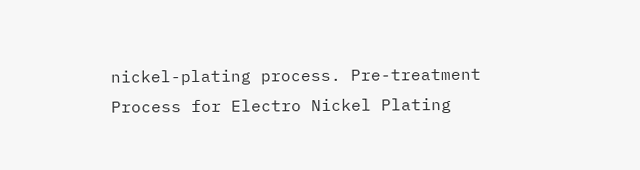nickel-plating process. Pre-treatment Process for Electro Nickel Plating